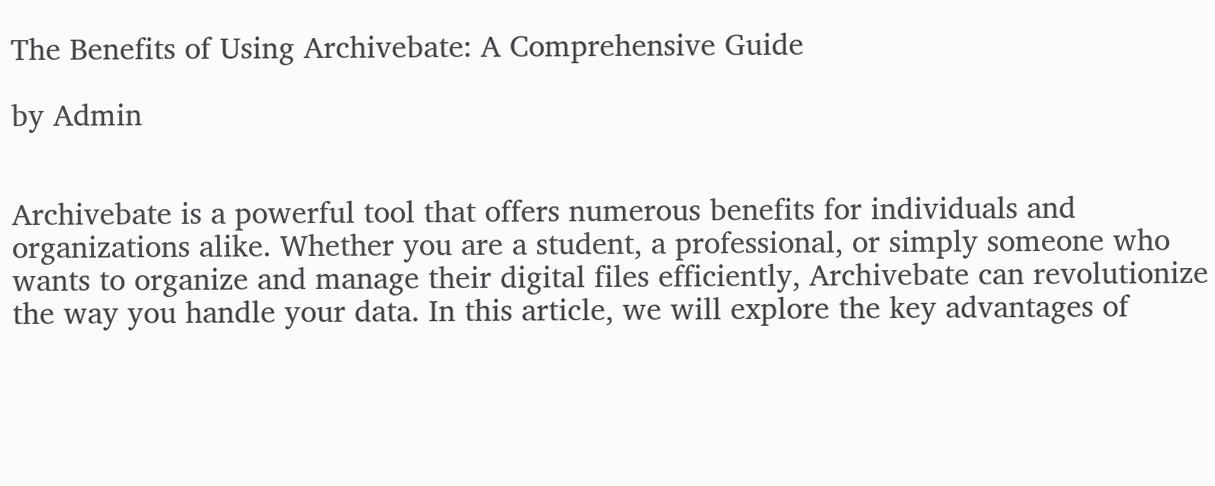The Benefits of Using Archivebate: A Comprehensive Guide

by Admin


Archivebate is a powerful tool that offers numerous benefits for individuals and organizations alike. Whether you are a student, a professional, or simply someone who wants to organize and manage their digital files efficiently, Archivebate can revolutionize the way you handle your data. In this article, we will explore the key advantages of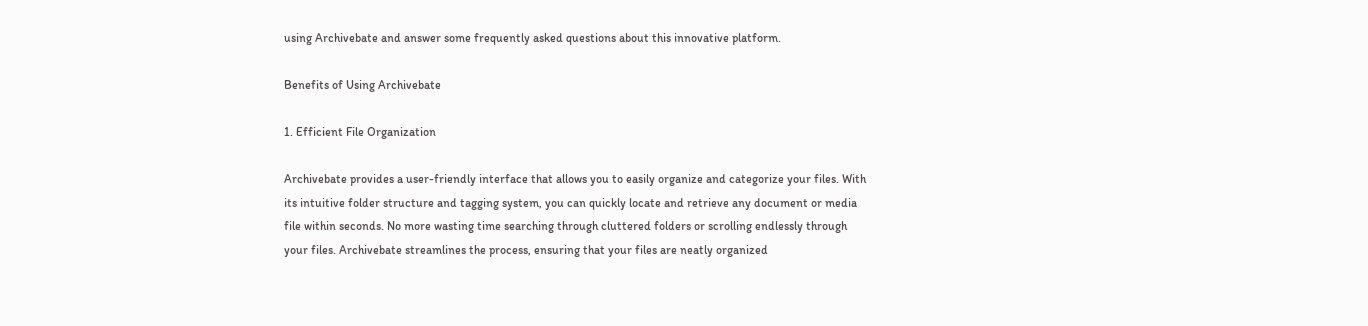using Archivebate and answer some frequently asked questions about this innovative platform.

Benefits of Using Archivebate

1. Efficient File Organization

Archivebate provides a user-friendly interface that allows you to easily organize and categorize your files. With its intuitive folder structure and tagging system, you can quickly locate and retrieve any document or media file within seconds. No more wasting time searching through cluttered folders or scrolling endlessly through your files. Archivebate streamlines the process, ensuring that your files are neatly organized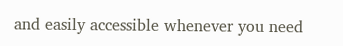and easily accessible whenever you need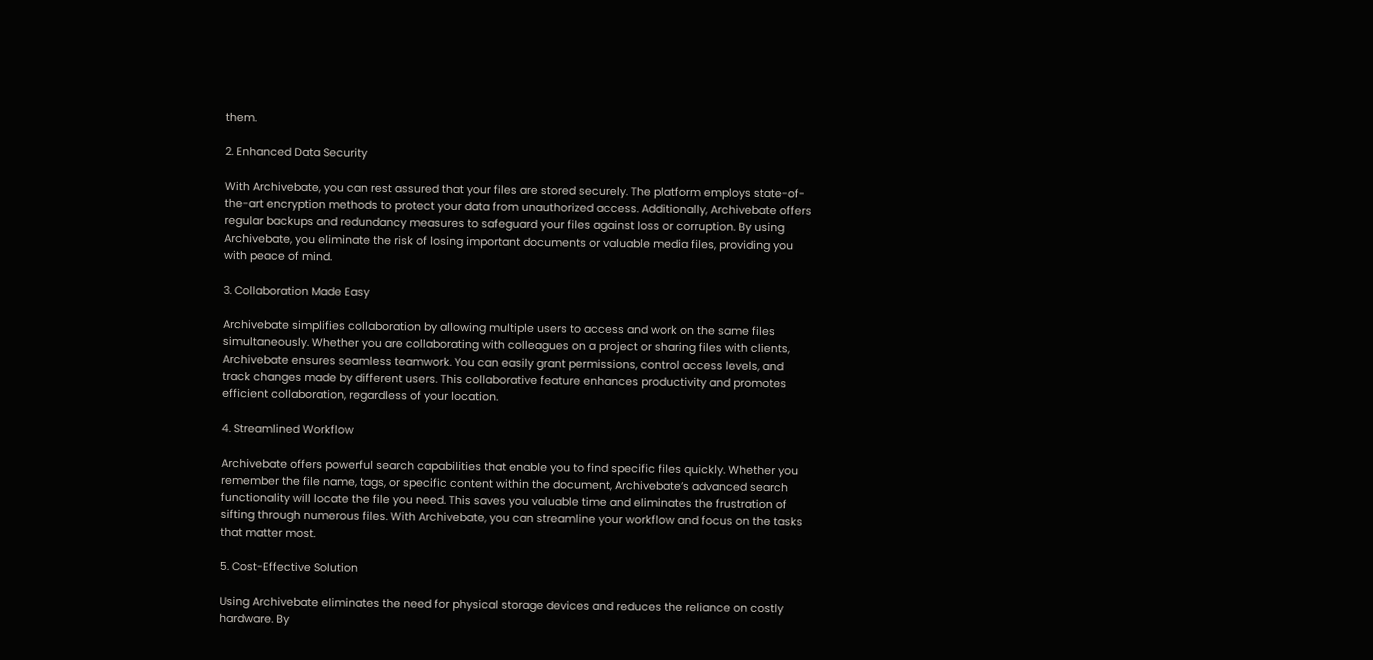them.

2. Enhanced Data Security

With Archivebate, you can rest assured that your files are stored securely. The platform employs state-of-the-art encryption methods to protect your data from unauthorized access. Additionally, Archivebate offers regular backups and redundancy measures to safeguard your files against loss or corruption. By using Archivebate, you eliminate the risk of losing important documents or valuable media files, providing you with peace of mind.

3. Collaboration Made Easy

Archivebate simplifies collaboration by allowing multiple users to access and work on the same files simultaneously. Whether you are collaborating with colleagues on a project or sharing files with clients, Archivebate ensures seamless teamwork. You can easily grant permissions, control access levels, and track changes made by different users. This collaborative feature enhances productivity and promotes efficient collaboration, regardless of your location.

4. Streamlined Workflow

Archivebate offers powerful search capabilities that enable you to find specific files quickly. Whether you remember the file name, tags, or specific content within the document, Archivebate’s advanced search functionality will locate the file you need. This saves you valuable time and eliminates the frustration of sifting through numerous files. With Archivebate, you can streamline your workflow and focus on the tasks that matter most.

5. Cost-Effective Solution

Using Archivebate eliminates the need for physical storage devices and reduces the reliance on costly hardware. By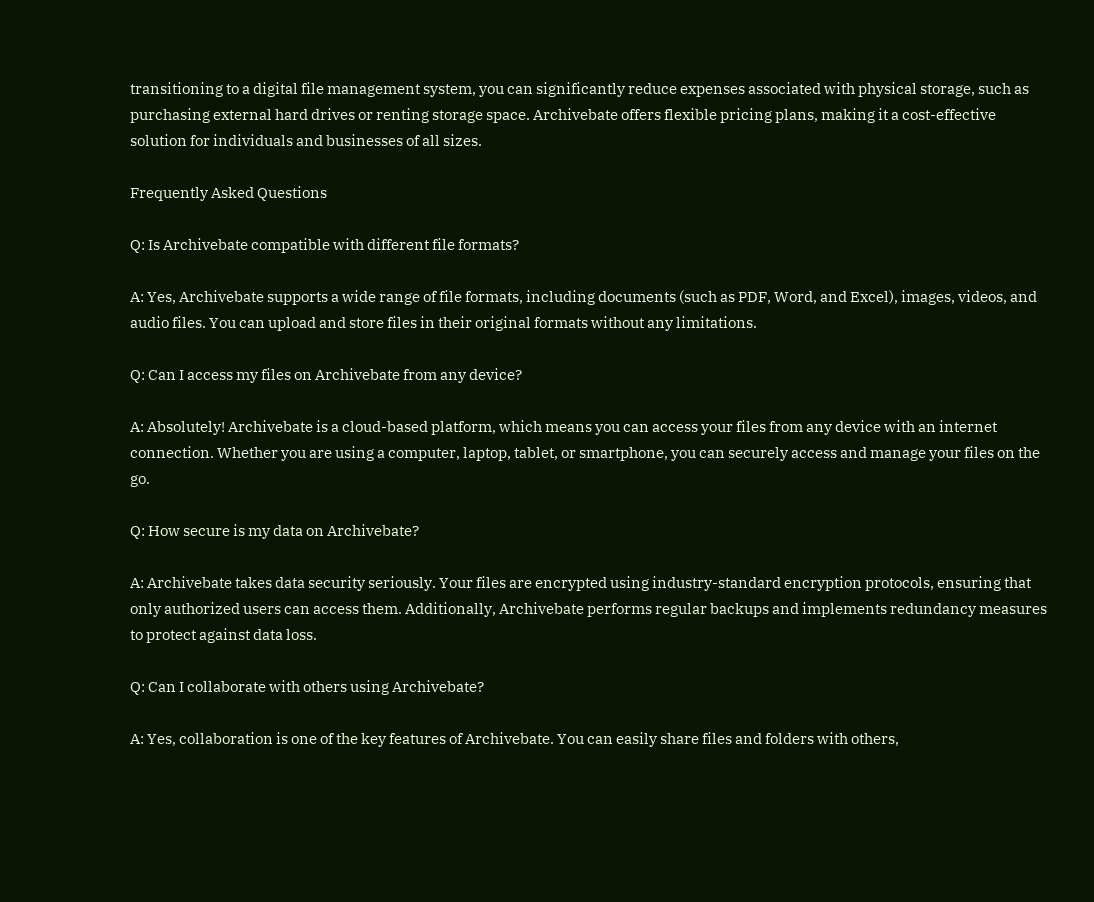transitioning to a digital file management system, you can significantly reduce expenses associated with physical storage, such as purchasing external hard drives or renting storage space. Archivebate offers flexible pricing plans, making it a cost-effective solution for individuals and businesses of all sizes.

Frequently Asked Questions

Q: Is Archivebate compatible with different file formats?

A: Yes, Archivebate supports a wide range of file formats, including documents (such as PDF, Word, and Excel), images, videos, and audio files. You can upload and store files in their original formats without any limitations.

Q: Can I access my files on Archivebate from any device?

A: Absolutely! Archivebate is a cloud-based platform, which means you can access your files from any device with an internet connection. Whether you are using a computer, laptop, tablet, or smartphone, you can securely access and manage your files on the go.

Q: How secure is my data on Archivebate?

A: Archivebate takes data security seriously. Your files are encrypted using industry-standard encryption protocols, ensuring that only authorized users can access them. Additionally, Archivebate performs regular backups and implements redundancy measures to protect against data loss.

Q: Can I collaborate with others using Archivebate?

A: Yes, collaboration is one of the key features of Archivebate. You can easily share files and folders with others,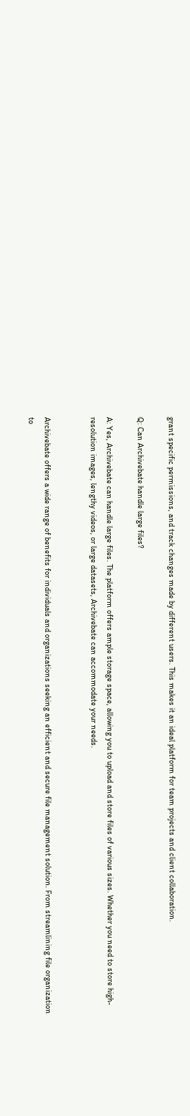grant specific permissions, and track changes made by different users. This makes it an ideal platform for team projects and client collaboration.

Q: Can Archivebate handle large files?

A: Yes, Archivebate can handle large files. The platform offers ample storage space, allowing you to upload and store files of various sizes. Whether you need to store high-resolution images, lengthy videos, or large datasets, Archivebate can accommodate your needs.


Archivebate offers a wide range of benefits for individuals and organizations seeking an efficient and secure file management solution. From streamlining file organization to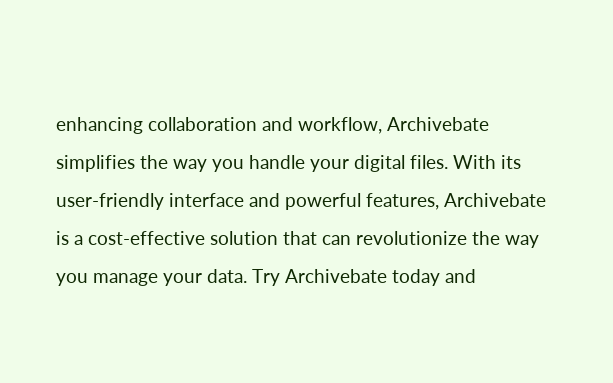enhancing collaboration and workflow, Archivebate simplifies the way you handle your digital files. With its user-friendly interface and powerful features, Archivebate is a cost-effective solution that can revolutionize the way you manage your data. Try Archivebate today and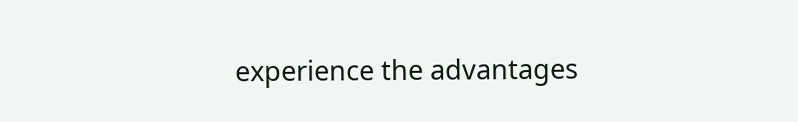experience the advantages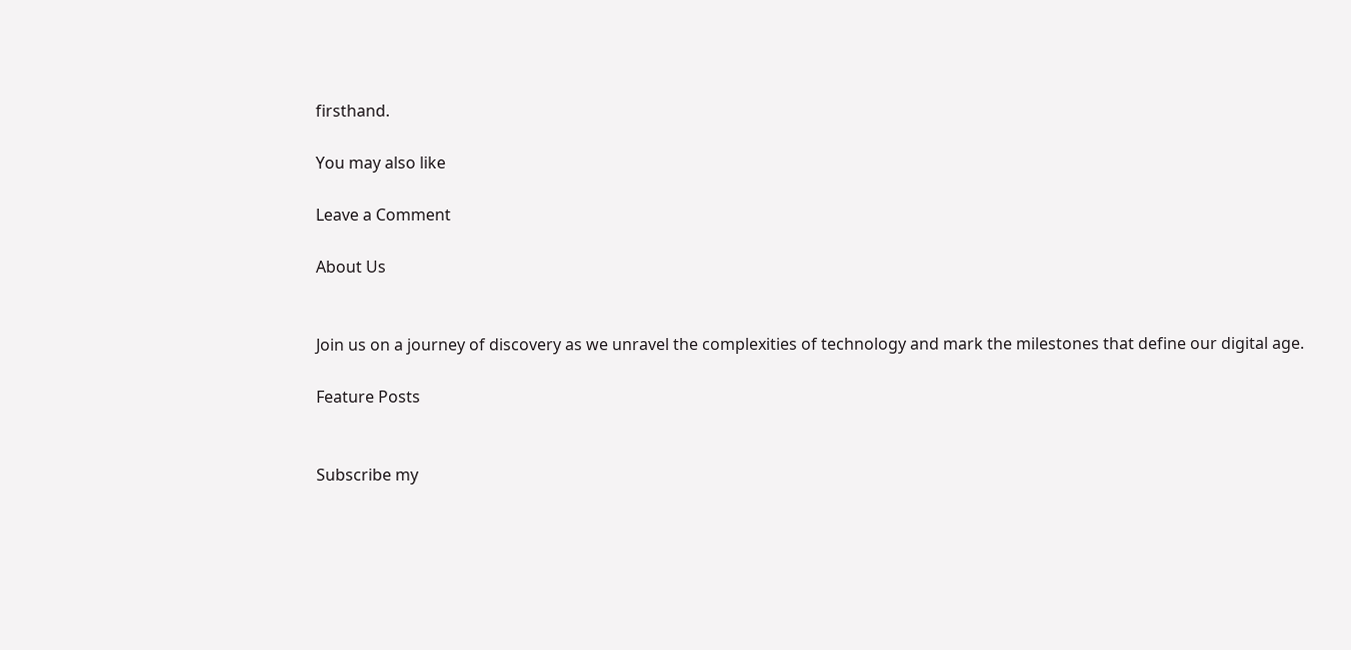firsthand.

You may also like

Leave a Comment

About Us


Join us on a journey of discovery as we unravel the complexities of technology and mark the milestones that define our digital age.

Feature Posts


Subscribe my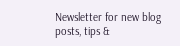Newsletter for new blog posts, tips &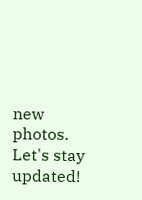new photos. Let's stay updated!